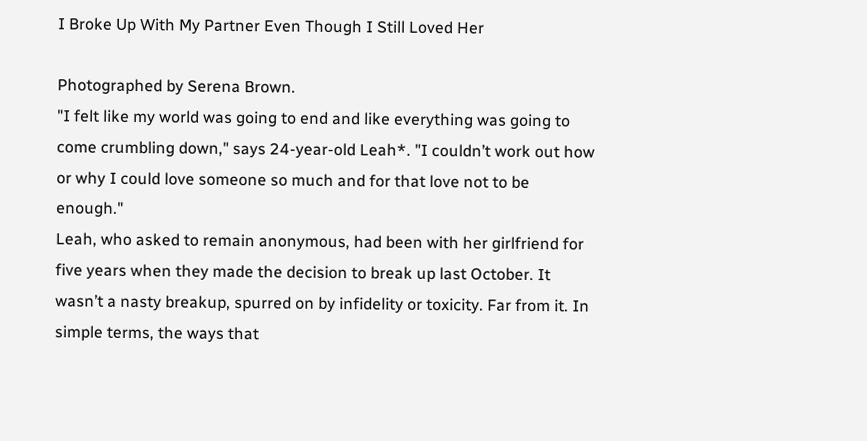I Broke Up With My Partner Even Though I Still Loved Her

Photographed by Serena Brown.
"I felt like my world was going to end and like everything was going to come crumbling down," says 24-year-old Leah*. "I couldn’t work out how or why I could love someone so much and for that love not to be enough."
Leah, who asked to remain anonymous, had been with her girlfriend for five years when they made the decision to break up last October. It wasn’t a nasty breakup, spurred on by infidelity or toxicity. Far from it. In simple terms, the ways that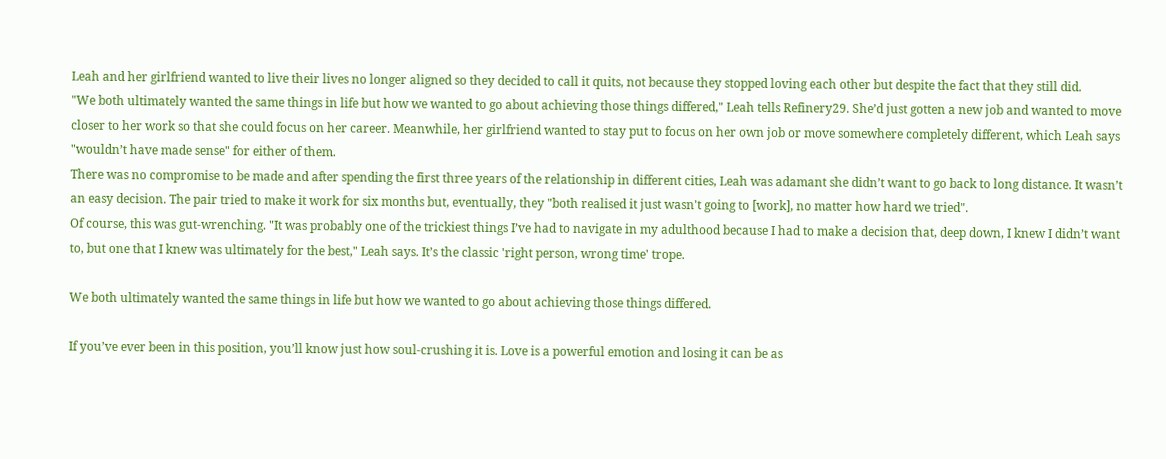Leah and her girlfriend wanted to live their lives no longer aligned so they decided to call it quits, not because they stopped loving each other but despite the fact that they still did.
"We both ultimately wanted the same things in life but how we wanted to go about achieving those things differed," Leah tells Refinery29. She’d just gotten a new job and wanted to move closer to her work so that she could focus on her career. Meanwhile, her girlfriend wanted to stay put to focus on her own job or move somewhere completely different, which Leah says "wouldn’t have made sense" for either of them.
There was no compromise to be made and after spending the first three years of the relationship in different cities, Leah was adamant she didn’t want to go back to long distance. It wasn’t an easy decision. The pair tried to make it work for six months but, eventually, they "both realised it just wasn't going to [work], no matter how hard we tried".
Of course, this was gut-wrenching. "It was probably one of the trickiest things I’ve had to navigate in my adulthood because I had to make a decision that, deep down, I knew I didn’t want to, but one that I knew was ultimately for the best," Leah says. It’s the classic 'right person, wrong time' trope.

We both ultimately wanted the same things in life but how we wanted to go about achieving those things differed.

If you’ve ever been in this position, you’ll know just how soul-crushing it is. Love is a powerful emotion and losing it can be as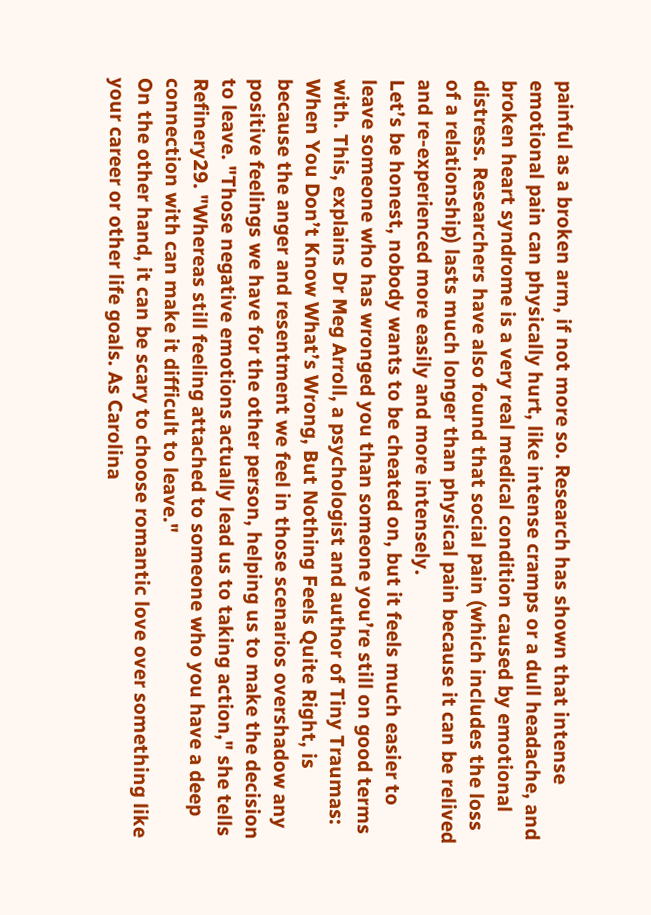painful as a broken arm, if not more so. Research has shown that intense emotional pain can physically hurt, like intense cramps or a dull headache, and broken heart syndrome is a very real medical condition caused by emotional distress. Researchers have also found that social pain (which includes the loss of a relationship) lasts much longer than physical pain because it can be relived and re-experienced more easily and more intensely.
Let’s be honest, nobody wants to be cheated on, but it feels much easier to leave someone who has wronged you than someone you’re still on good terms with. This, explains Dr Meg Arroll, a psychologist and author of Tiny Traumas: When You Don’t Know What’s Wrong, But Nothing Feels Quite Right, is because the anger and resentment we feel in those scenarios overshadow any positive feelings we have for the other person, helping us to make the decision to leave. "Those negative emotions actually lead us to taking action," she tells Refinery29. "Whereas still feeling attached to someone who you have a deep connection with can make it difficult to leave."
On the other hand, it can be scary to choose romantic love over something like your career or other life goals. As Carolina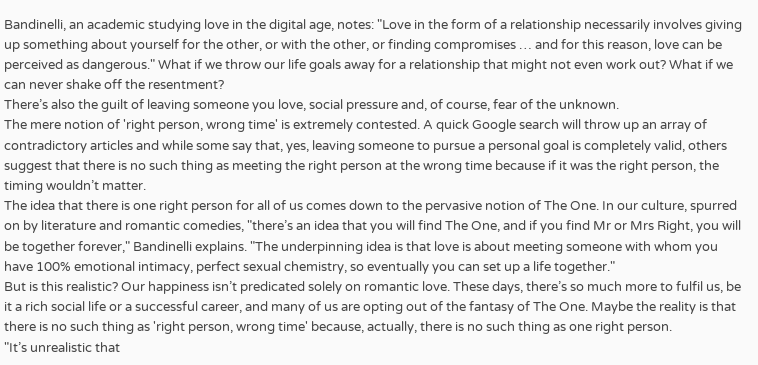Bandinelli, an academic studying love in the digital age, notes: "Love in the form of a relationship necessarily involves giving up something about yourself for the other, or with the other, or finding compromises … and for this reason, love can be perceived as dangerous." What if we throw our life goals away for a relationship that might not even work out? What if we can never shake off the resentment?
There’s also the guilt of leaving someone you love, social pressure and, of course, fear of the unknown.
The mere notion of 'right person, wrong time' is extremely contested. A quick Google search will throw up an array of contradictory articles and while some say that, yes, leaving someone to pursue a personal goal is completely valid, others suggest that there is no such thing as meeting the right person at the wrong time because if it was the right person, the timing wouldn’t matter.
The idea that there is one right person for all of us comes down to the pervasive notion of The One. In our culture, spurred on by literature and romantic comedies, "there’s an idea that you will find The One, and if you find Mr or Mrs Right, you will be together forever," Bandinelli explains. "The underpinning idea is that love is about meeting someone with whom you have 100% emotional intimacy, perfect sexual chemistry, so eventually you can set up a life together."
But is this realistic? Our happiness isn’t predicated solely on romantic love. These days, there’s so much more to fulfil us, be it a rich social life or a successful career, and many of us are opting out of the fantasy of The One. Maybe the reality is that there is no such thing as 'right person, wrong time' because, actually, there is no such thing as one right person.
"It’s unrealistic that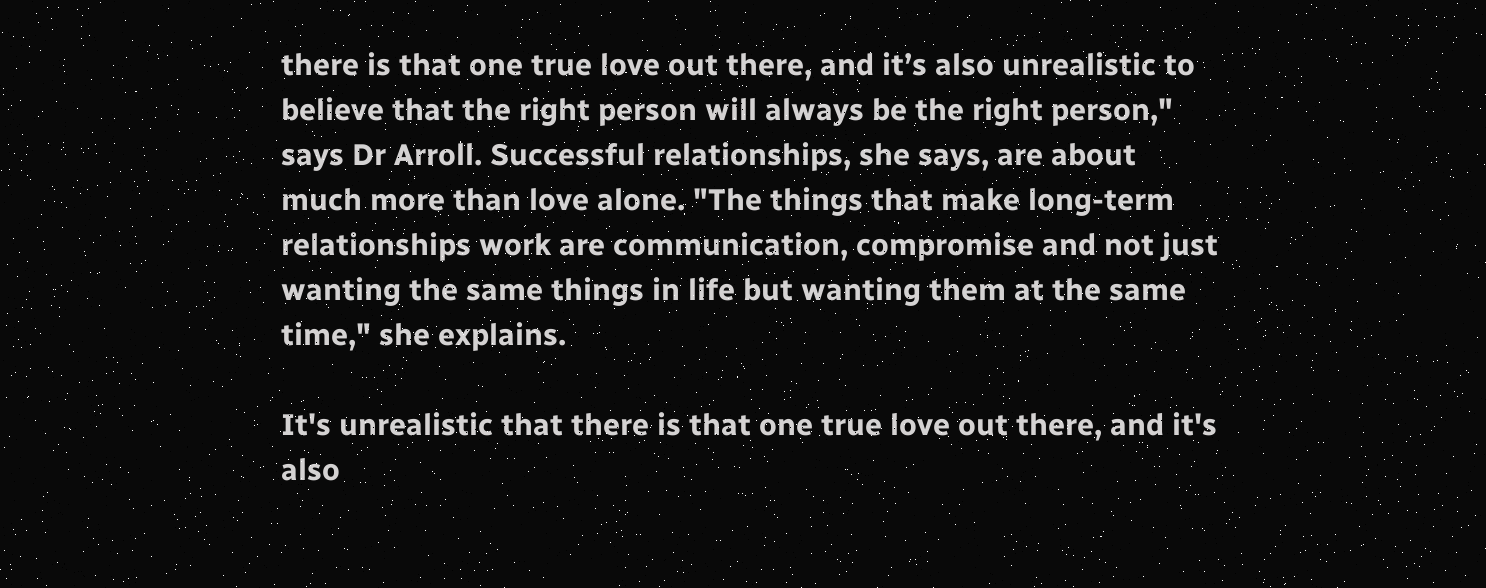there is that one true love out there, and it’s also unrealistic to believe that the right person will always be the right person," says Dr Arroll. Successful relationships, she says, are about much more than love alone. "The things that make long-term relationships work are communication, compromise and not just wanting the same things in life but wanting them at the same time," she explains.

It's unrealistic that there is that one true love out there, and it's also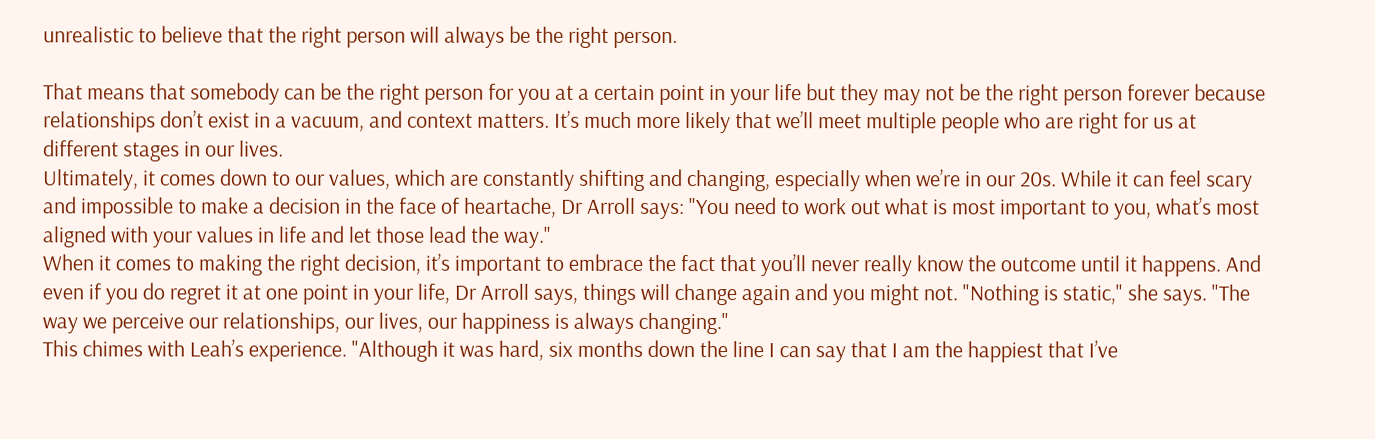unrealistic to believe that the right person will always be the right person.

That means that somebody can be the right person for you at a certain point in your life but they may not be the right person forever because relationships don’t exist in a vacuum, and context matters. It’s much more likely that we’ll meet multiple people who are right for us at different stages in our lives.
Ultimately, it comes down to our values, which are constantly shifting and changing, especially when we’re in our 20s. While it can feel scary and impossible to make a decision in the face of heartache, Dr Arroll says: "You need to work out what is most important to you, what’s most aligned with your values in life and let those lead the way."
When it comes to making the right decision, it’s important to embrace the fact that you’ll never really know the outcome until it happens. And even if you do regret it at one point in your life, Dr Arroll says, things will change again and you might not. "Nothing is static," she says. "The way we perceive our relationships, our lives, our happiness is always changing."
This chimes with Leah’s experience. "Although it was hard, six months down the line I can say that I am the happiest that I’ve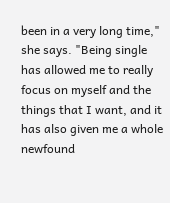been in a very long time," she says. "Being single has allowed me to really focus on myself and the things that I want, and it has also given me a whole newfound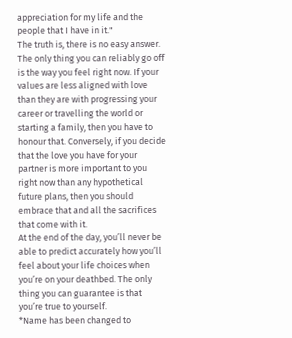appreciation for my life and the people that I have in it."
The truth is, there is no easy answer. The only thing you can reliably go off is the way you feel right now. If your values are less aligned with love than they are with progressing your career or travelling the world or starting a family, then you have to honour that. Conversely, if you decide that the love you have for your partner is more important to you right now than any hypothetical future plans, then you should embrace that and all the sacrifices that come with it.
At the end of the day, you’ll never be able to predict accurately how you’ll feel about your life choices when you’re on your deathbed. The only thing you can guarantee is that you’re true to yourself.
*Name has been changed to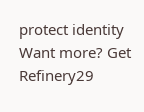protect identity
Want more? Get Refinery29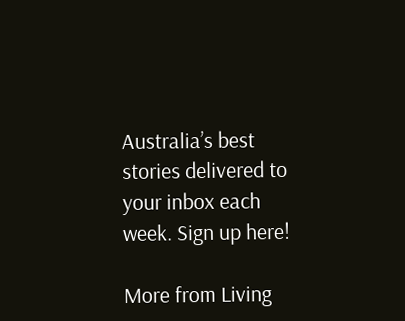Australia’s best stories delivered to your inbox each week. Sign up here!

More from Living